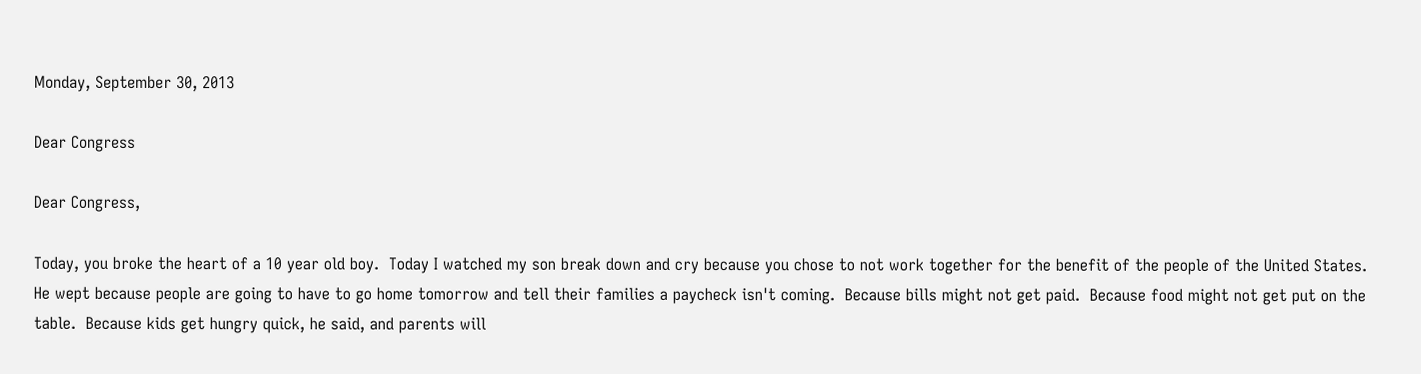Monday, September 30, 2013

Dear Congress

Dear Congress,

Today, you broke the heart of a 10 year old boy.  Today I watched my son break down and cry because you chose to not work together for the benefit of the people of the United States.  He wept because people are going to have to go home tomorrow and tell their families a paycheck isn't coming.  Because bills might not get paid.  Because food might not get put on the table.  Because kids get hungry quick, he said, and parents will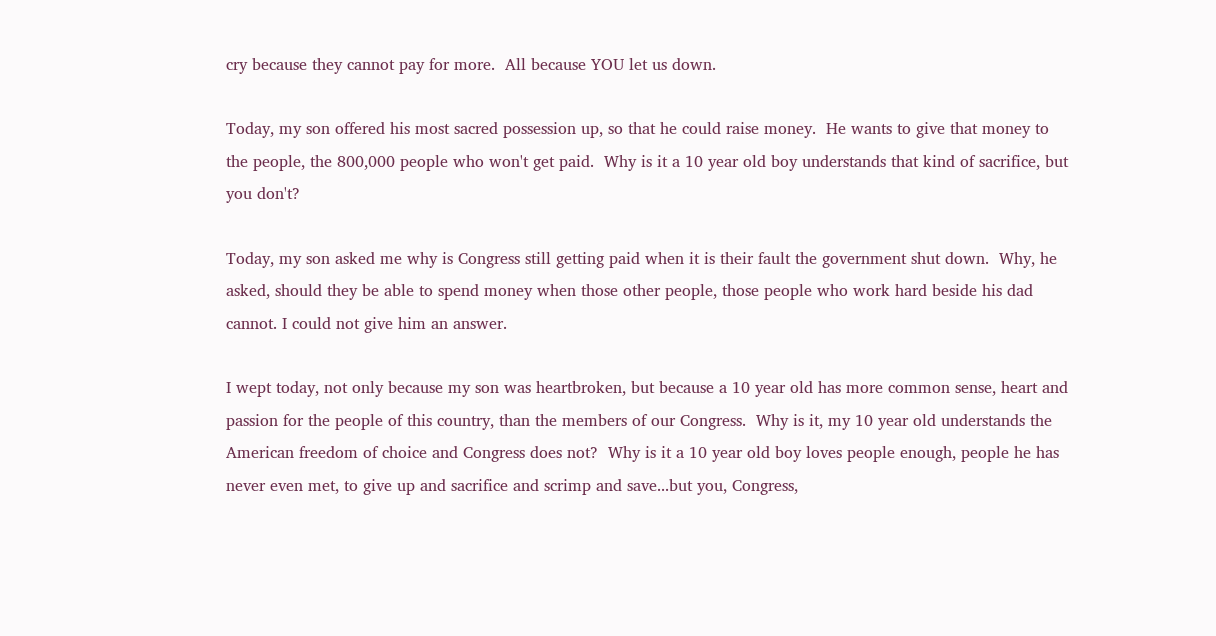cry because they cannot pay for more.  All because YOU let us down.

Today, my son offered his most sacred possession up, so that he could raise money.  He wants to give that money to the people, the 800,000 people who won't get paid.  Why is it a 10 year old boy understands that kind of sacrifice, but you don't?

Today, my son asked me why is Congress still getting paid when it is their fault the government shut down.  Why, he asked, should they be able to spend money when those other people, those people who work hard beside his dad cannot. I could not give him an answer.

I wept today, not only because my son was heartbroken, but because a 10 year old has more common sense, heart and passion for the people of this country, than the members of our Congress.  Why is it, my 10 year old understands the American freedom of choice and Congress does not?  Why is it a 10 year old boy loves people enough, people he has never even met, to give up and sacrifice and scrimp and save...but you, Congress,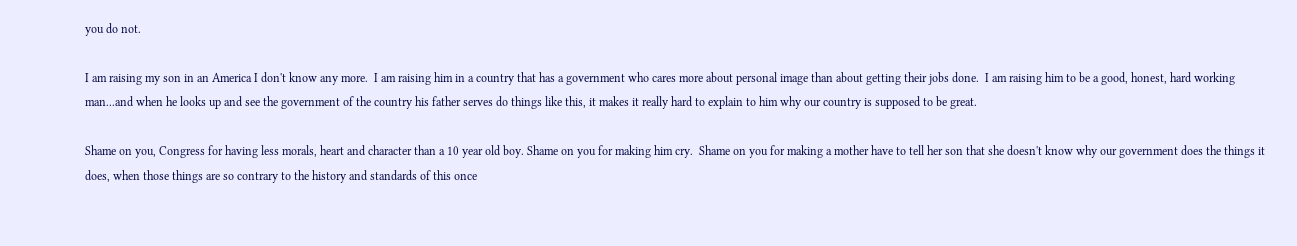you do not.

I am raising my son in an America I don't know any more.  I am raising him in a country that has a government who cares more about personal image than about getting their jobs done.  I am raising him to be a good, honest, hard working man...and when he looks up and see the government of the country his father serves do things like this, it makes it really hard to explain to him why our country is supposed to be great.

Shame on you, Congress for having less morals, heart and character than a 10 year old boy. Shame on you for making him cry.  Shame on you for making a mother have to tell her son that she doesn't know why our government does the things it does, when those things are so contrary to the history and standards of this once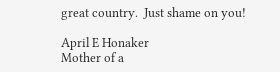great country.  Just shame on you!

April E Honaker
Mother of a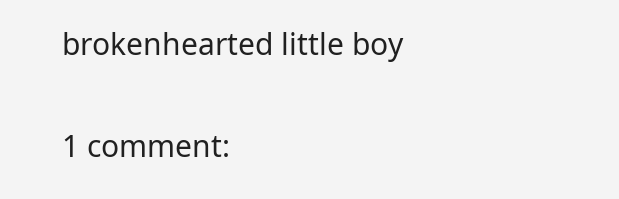brokenhearted little boy

1 comment: